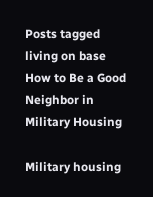Posts tagged living on base
How to Be a Good Neighbor in Military Housing

Military housing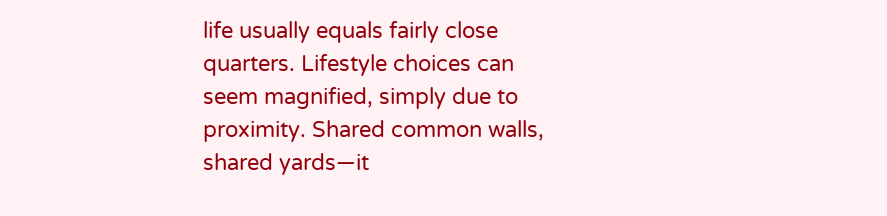life usually equals fairly close quarters. Lifestyle choices can seem magnified, simply due to proximity. Shared common walls, shared yards—it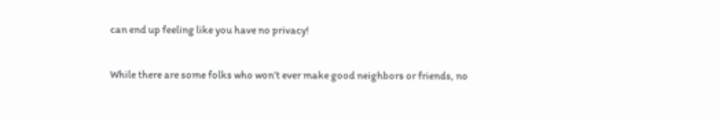can end up feeling like you have no privacy!

While there are some folks who won’t ever make good neighbors or friends, no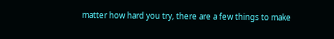matter how hard you try, there are a few things to make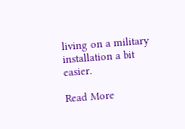living on a military installation a bit easier.

Read More